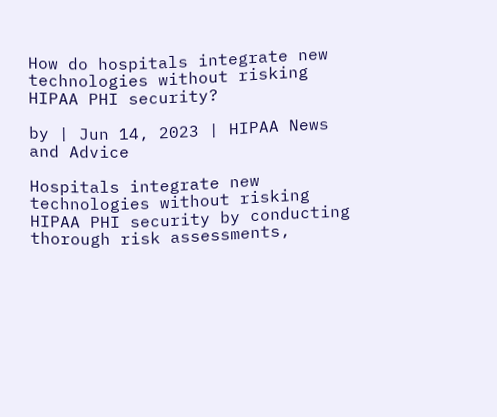How do hospitals integrate new technologies without risking HIPAA PHI security?

by | Jun 14, 2023 | HIPAA News and Advice

Hospitals integrate new technologies without risking HIPAA PHI security by conducting thorough risk assessments,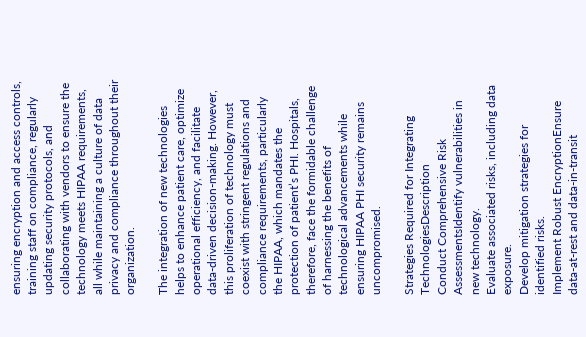ensuring encryption and access controls, training staff on compliance, regularly updating security protocols, and collaborating with vendors to ensure the technology meets HIPAA requirements, all while maintaining a culture of data privacy and compliance throughout their organization.

The integration of new technologies helps to enhance patient care, optimize operational efficiency, and facilitate data-driven decision-making. However, this proliferation of technology must coexist with stringent regulations and compliance requirements, particularly the HIPAA, which mandates the protection of patient’s PHI. Hospitals, therefore, face the formidable challenge of harnessing the benefits of technological advancements while ensuring HIPAA PHI security remains uncompromised.

Strategies Required for Integrating TechnologiesDescription
Conduct Comprehensive Risk AssessmentsIdentify vulnerabilities in new technology.
Evaluate associated risks, including data exposure.
Develop mitigation strategies for identified risks.
Implement Robust EncryptionEnsure data-at-rest and data-in-transit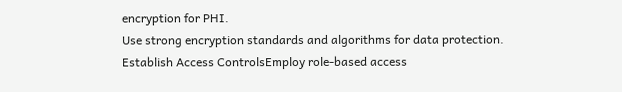encryption for PHI.
Use strong encryption standards and algorithms for data protection.
Establish Access ControlsEmploy role-based access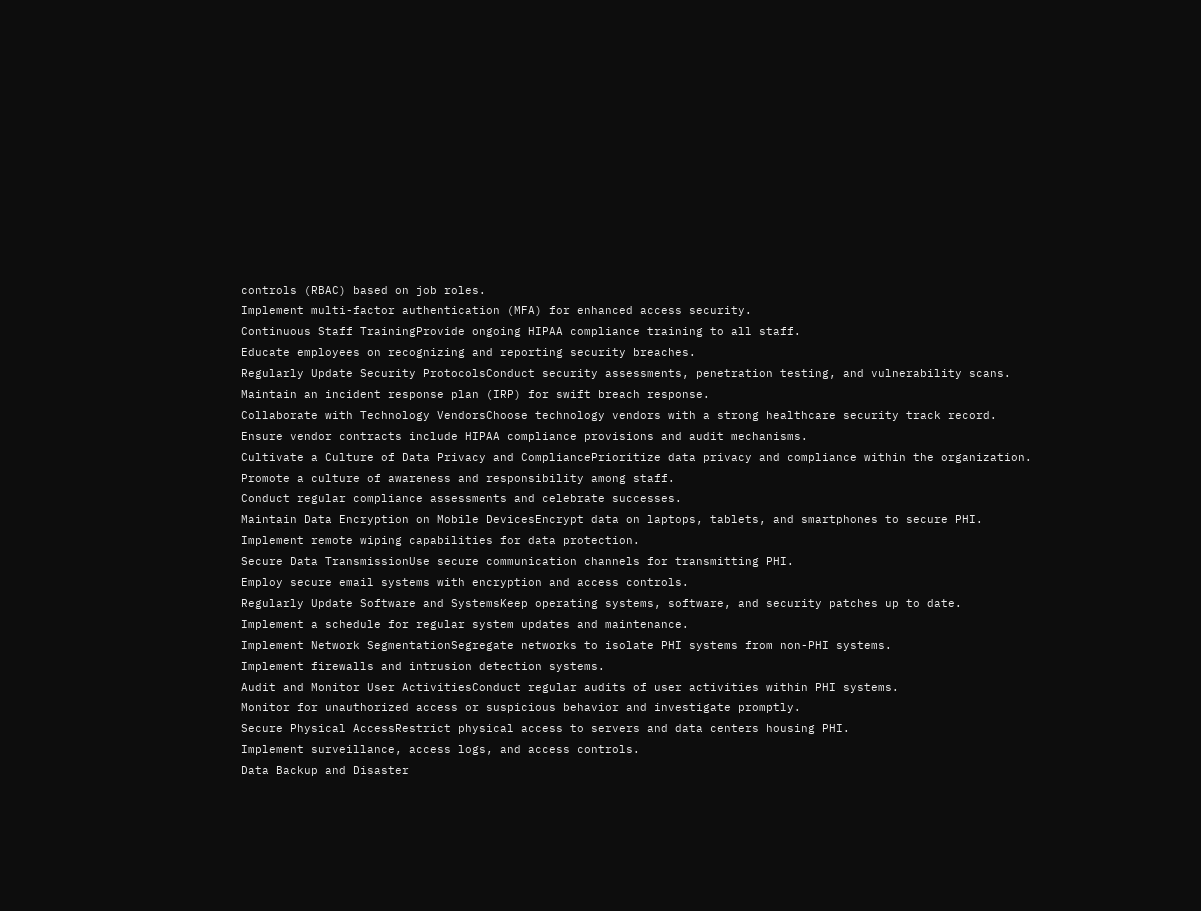controls (RBAC) based on job roles.
Implement multi-factor authentication (MFA) for enhanced access security.
Continuous Staff TrainingProvide ongoing HIPAA compliance training to all staff.
Educate employees on recognizing and reporting security breaches.
Regularly Update Security ProtocolsConduct security assessments, penetration testing, and vulnerability scans.
Maintain an incident response plan (IRP) for swift breach response.
Collaborate with Technology VendorsChoose technology vendors with a strong healthcare security track record.
Ensure vendor contracts include HIPAA compliance provisions and audit mechanisms.
Cultivate a Culture of Data Privacy and CompliancePrioritize data privacy and compliance within the organization.
Promote a culture of awareness and responsibility among staff.
Conduct regular compliance assessments and celebrate successes.
Maintain Data Encryption on Mobile DevicesEncrypt data on laptops, tablets, and smartphones to secure PHI.
Implement remote wiping capabilities for data protection.
Secure Data TransmissionUse secure communication channels for transmitting PHI.
Employ secure email systems with encryption and access controls.
Regularly Update Software and SystemsKeep operating systems, software, and security patches up to date.
Implement a schedule for regular system updates and maintenance.
Implement Network SegmentationSegregate networks to isolate PHI systems from non-PHI systems.
Implement firewalls and intrusion detection systems.
Audit and Monitor User ActivitiesConduct regular audits of user activities within PHI systems.
Monitor for unauthorized access or suspicious behavior and investigate promptly.
Secure Physical AccessRestrict physical access to servers and data centers housing PHI.
Implement surveillance, access logs, and access controls.
Data Backup and Disaster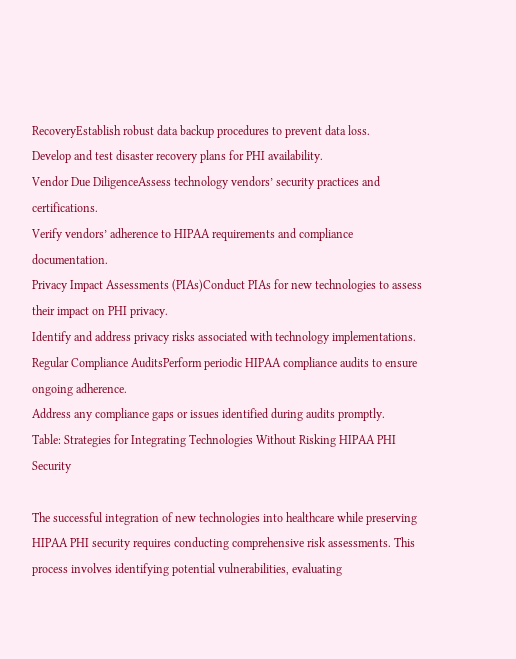RecoveryEstablish robust data backup procedures to prevent data loss.
Develop and test disaster recovery plans for PHI availability.
Vendor Due DiligenceAssess technology vendors’ security practices and certifications.
Verify vendors’ adherence to HIPAA requirements and compliance documentation.
Privacy Impact Assessments (PIAs)Conduct PIAs for new technologies to assess their impact on PHI privacy.
Identify and address privacy risks associated with technology implementations.
Regular Compliance AuditsPerform periodic HIPAA compliance audits to ensure ongoing adherence.
Address any compliance gaps or issues identified during audits promptly.
Table: Strategies for Integrating Technologies Without Risking HIPAA PHI Security

The successful integration of new technologies into healthcare while preserving HIPAA PHI security requires conducting comprehensive risk assessments. This process involves identifying potential vulnerabilities, evaluating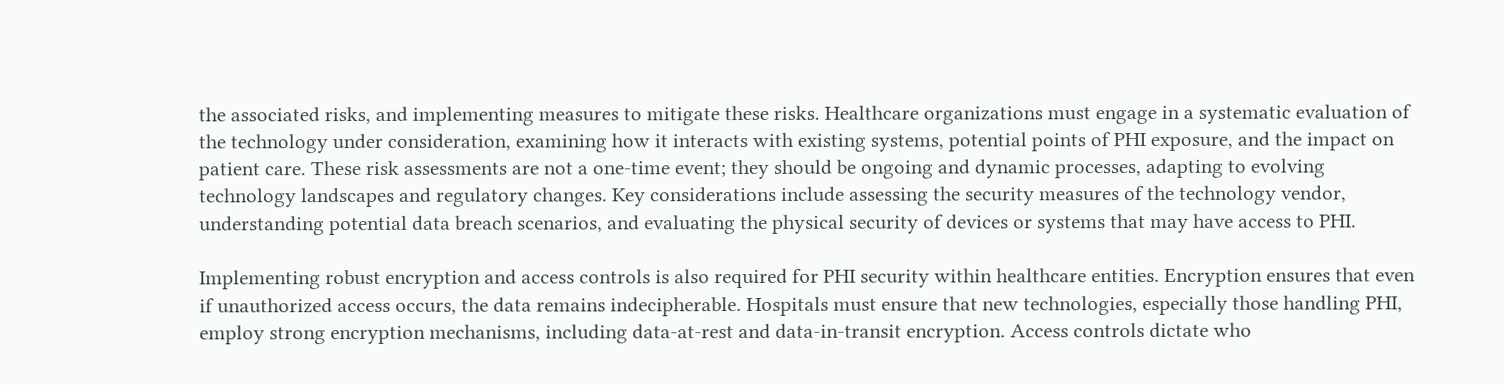the associated risks, and implementing measures to mitigate these risks. Healthcare organizations must engage in a systematic evaluation of the technology under consideration, examining how it interacts with existing systems, potential points of PHI exposure, and the impact on patient care. These risk assessments are not a one-time event; they should be ongoing and dynamic processes, adapting to evolving technology landscapes and regulatory changes. Key considerations include assessing the security measures of the technology vendor, understanding potential data breach scenarios, and evaluating the physical security of devices or systems that may have access to PHI.

Implementing robust encryption and access controls is also required for PHI security within healthcare entities. Encryption ensures that even if unauthorized access occurs, the data remains indecipherable. Hospitals must ensure that new technologies, especially those handling PHI, employ strong encryption mechanisms, including data-at-rest and data-in-transit encryption. Access controls dictate who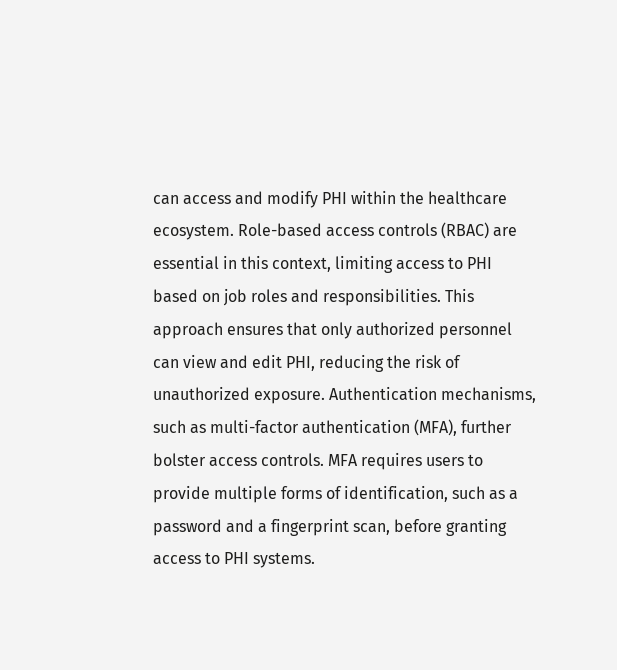can access and modify PHI within the healthcare ecosystem. Role-based access controls (RBAC) are essential in this context, limiting access to PHI based on job roles and responsibilities. This approach ensures that only authorized personnel can view and edit PHI, reducing the risk of unauthorized exposure. Authentication mechanisms, such as multi-factor authentication (MFA), further bolster access controls. MFA requires users to provide multiple forms of identification, such as a password and a fingerprint scan, before granting access to PHI systems.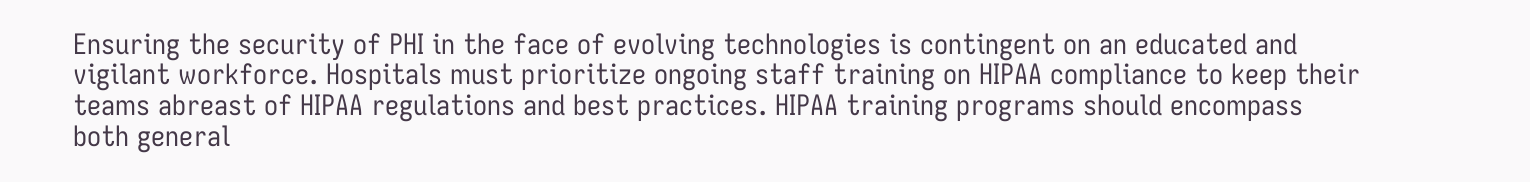Ensuring the security of PHI in the face of evolving technologies is contingent on an educated and vigilant workforce. Hospitals must prioritize ongoing staff training on HIPAA compliance to keep their teams abreast of HIPAA regulations and best practices. HIPAA training programs should encompass both general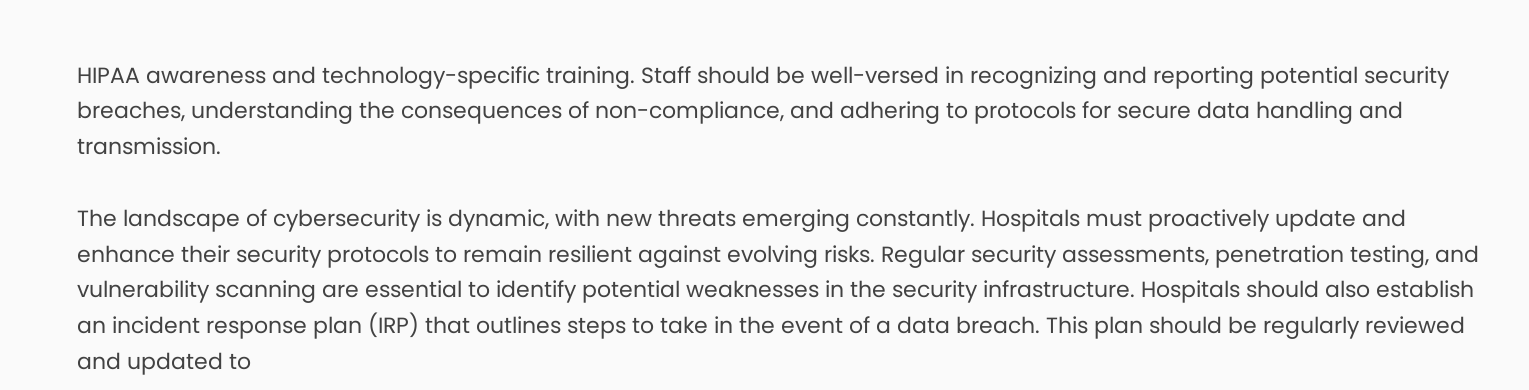HIPAA awareness and technology-specific training. Staff should be well-versed in recognizing and reporting potential security breaches, understanding the consequences of non-compliance, and adhering to protocols for secure data handling and transmission.

The landscape of cybersecurity is dynamic, with new threats emerging constantly. Hospitals must proactively update and enhance their security protocols to remain resilient against evolving risks. Regular security assessments, penetration testing, and vulnerability scanning are essential to identify potential weaknesses in the security infrastructure. Hospitals should also establish an incident response plan (IRP) that outlines steps to take in the event of a data breach. This plan should be regularly reviewed and updated to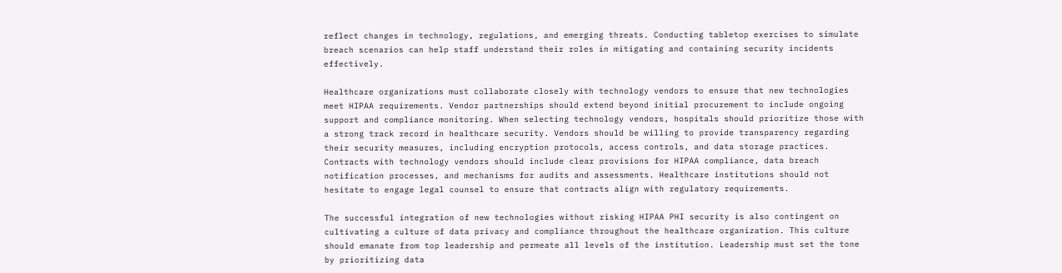reflect changes in technology, regulations, and emerging threats. Conducting tabletop exercises to simulate breach scenarios can help staff understand their roles in mitigating and containing security incidents effectively.

Healthcare organizations must collaborate closely with technology vendors to ensure that new technologies meet HIPAA requirements. Vendor partnerships should extend beyond initial procurement to include ongoing support and compliance monitoring. When selecting technology vendors, hospitals should prioritize those with a strong track record in healthcare security. Vendors should be willing to provide transparency regarding their security measures, including encryption protocols, access controls, and data storage practices. Contracts with technology vendors should include clear provisions for HIPAA compliance, data breach notification processes, and mechanisms for audits and assessments. Healthcare institutions should not hesitate to engage legal counsel to ensure that contracts align with regulatory requirements.

The successful integration of new technologies without risking HIPAA PHI security is also contingent on cultivating a culture of data privacy and compliance throughout the healthcare organization. This culture should emanate from top leadership and permeate all levels of the institution. Leadership must set the tone by prioritizing data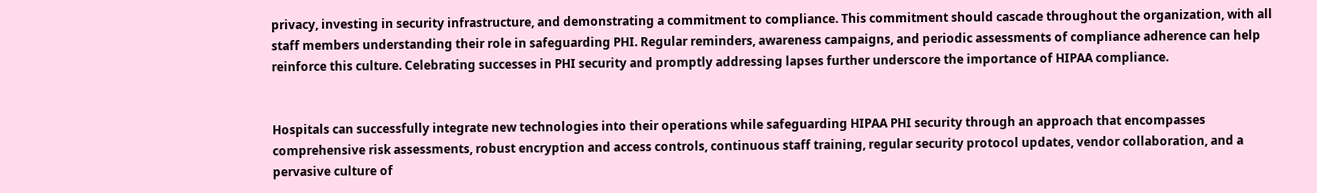privacy, investing in security infrastructure, and demonstrating a commitment to compliance. This commitment should cascade throughout the organization, with all staff members understanding their role in safeguarding PHI. Regular reminders, awareness campaigns, and periodic assessments of compliance adherence can help reinforce this culture. Celebrating successes in PHI security and promptly addressing lapses further underscore the importance of HIPAA compliance.


Hospitals can successfully integrate new technologies into their operations while safeguarding HIPAA PHI security through an approach that encompasses comprehensive risk assessments, robust encryption and access controls, continuous staff training, regular security protocol updates, vendor collaboration, and a pervasive culture of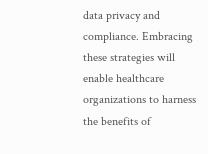data privacy and compliance. Embracing these strategies will enable healthcare organizations to harness the benefits of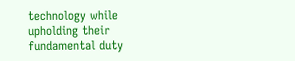technology while upholding their fundamental duty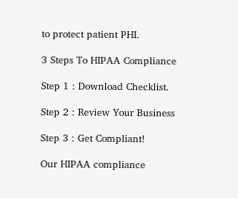to protect patient PHI.

3 Steps To HIPAA Compliance

Step 1 : Download Checklist.

Step 2 : Review Your Business

Step 3 : Get Compliant!

Our HIPAA compliance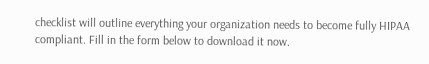checklist will outline everything your organization needs to become fully HIPAA compliant. Fill in the form below to download it now.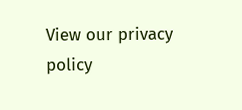View our privacy policy